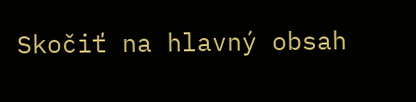Skočiť na hlavný obsah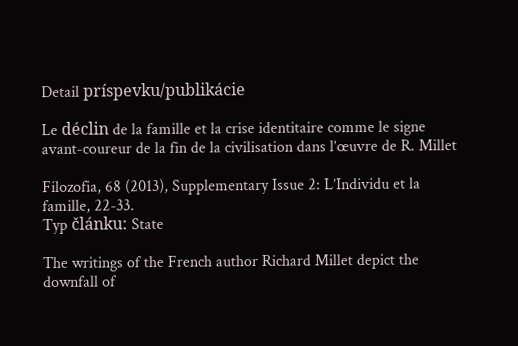Detail príspevku/publikácie

Le déclin de la famille et la crise identitaire comme le signe avant-coureur de la fin de la civilisation dans l’œuvre de R. Millet

Filozofia, 68 (2013), Supplementary Issue 2: L’Individu et la famille, 22-33.
Typ článku: State

The writings of the French author Richard Millet depict the downfall of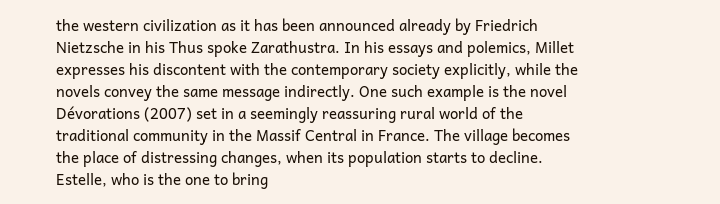the western civilization as it has been announced already by Friedrich Nietzsche in his Thus spoke Zarathustra. In his essays and polemics, Millet expresses his discontent with the contemporary society explicitly, while the novels convey the same message indirectly. One such example is the novel Dévorations (2007) set in a seemingly reassuring rural world of the traditional community in the Massif Central in France. The village becomes the place of distressing changes, when its population starts to decline. Estelle, who is the one to bring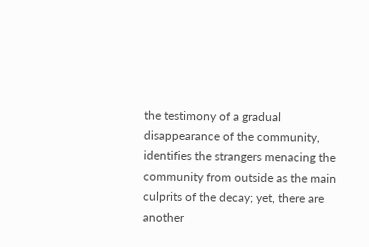the testimony of a gradual disappearance of the community, identifies the strangers menacing the community from outside as the main culprits of the decay; yet, there are another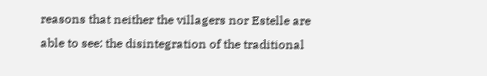reasons that neither the villagers nor Estelle are able to see: the disintegration of the traditional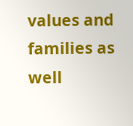values and families as well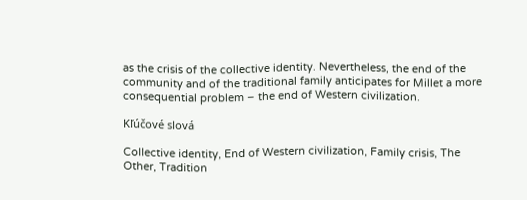as the crisis of the collective identity. Nevertheless, the end of the community and of the traditional family anticipates for Millet a more consequential problem – the end of Western civilization.

Kľúčové slová

Collective identity, End of Western civilization, Family crisis, The Other, Tradition